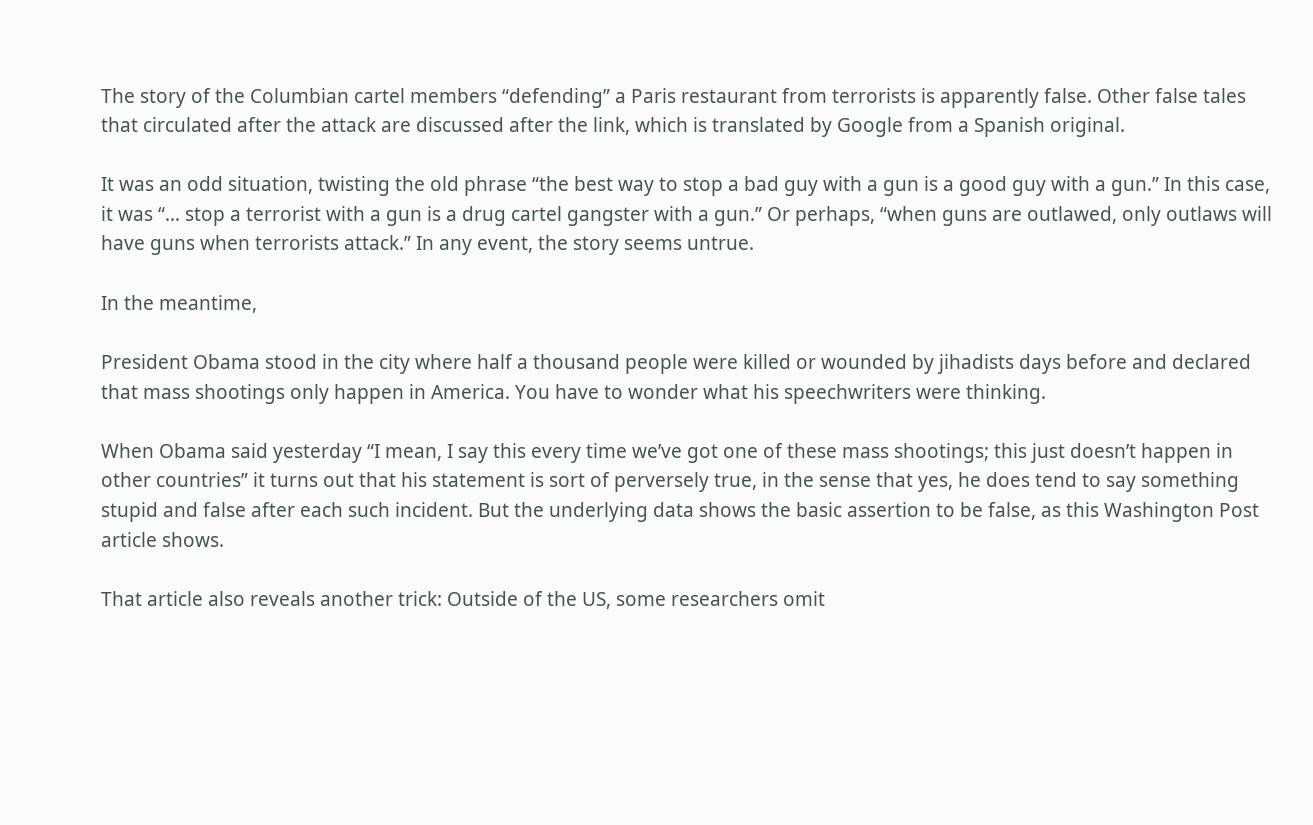The story of the Columbian cartel members “defending” a Paris restaurant from terrorists is apparently false. Other false tales that circulated after the attack are discussed after the link, which is translated by Google from a Spanish original.

It was an odd situation, twisting the old phrase “the best way to stop a bad guy with a gun is a good guy with a gun.” In this case, it was “… stop a terrorist with a gun is a drug cartel gangster with a gun.” Or perhaps, “when guns are outlawed, only outlaws will have guns when terrorists attack.” In any event, the story seems untrue.

In the meantime,

President Obama stood in the city where half a thousand people were killed or wounded by jihadists days before and declared that mass shootings only happen in America. You have to wonder what his speechwriters were thinking.

When Obama said yesterday “I mean, I say this every time we’ve got one of these mass shootings; this just doesn’t happen in other countries” it turns out that his statement is sort of perversely true, in the sense that yes, he does tend to say something stupid and false after each such incident. But the underlying data shows the basic assertion to be false, as this Washington Post article shows.

That article also reveals another trick: Outside of the US, some researchers omit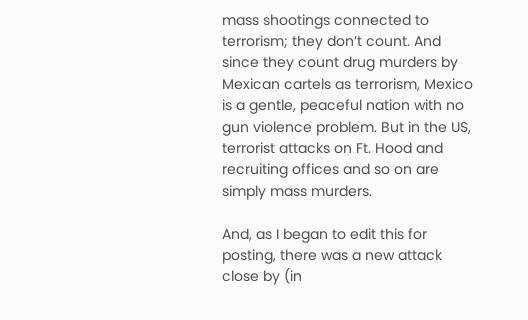mass shootings connected to terrorism; they don’t count. And since they count drug murders by Mexican cartels as terrorism, Mexico is a gentle, peaceful nation with no gun violence problem. But in the US, terrorist attacks on Ft. Hood and recruiting offices and so on are simply mass murders.

And, as I began to edit this for posting, there was a new attack close by (in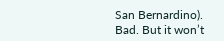San Bernardino). Bad. But it won’t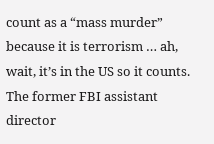count as a “mass murder” because it is terrorism … ah, wait, it’s in the US so it counts. The former FBI assistant director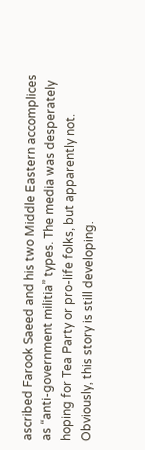ascribed Farook Saeed and his two Middle Eastern accomplices as “anti-government militia” types. The media was desperately hoping for Tea Party or pro-life folks, but apparently not. Obviously, this story is still developing.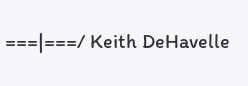===|===/ Keith DeHavelle